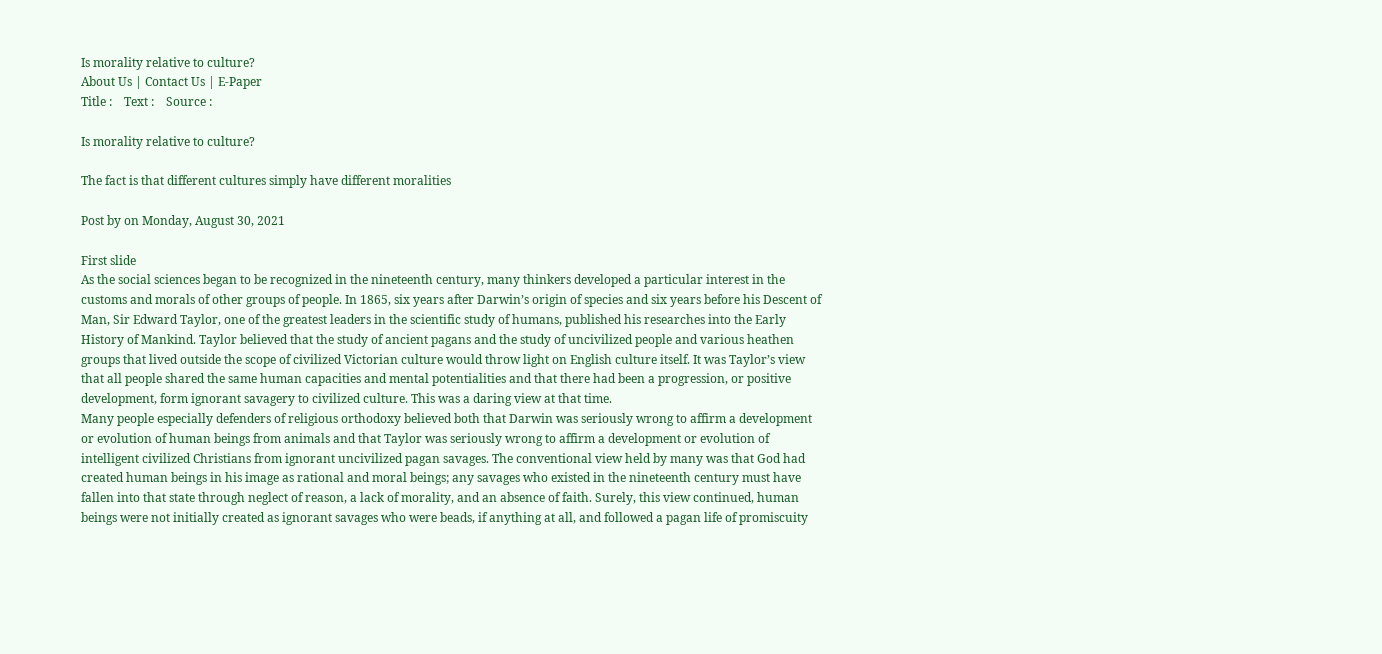Is morality relative to culture?
About Us | Contact Us | E-Paper
Title :    Text :    Source :

Is morality relative to culture?

The fact is that different cultures simply have different moralities

Post by on Monday, August 30, 2021

First slide
As the social sciences began to be recognized in the nineteenth century, many thinkers developed a particular interest in the customs and morals of other groups of people. In 1865, six years after Darwin’s origin of species and six years before his Descent of Man, Sir Edward Taylor, one of the greatest leaders in the scientific study of humans, published his researches into the Early History of Mankind. Taylor believed that the study of ancient pagans and the study of uncivilized people and various heathen groups that lived outside the scope of civilized Victorian culture would throw light on English culture itself. It was Taylor’s view that all people shared the same human capacities and mental potentialities and that there had been a progression, or positive development, form ignorant savagery to civilized culture. This was a daring view at that time.
Many people especially defenders of religious orthodoxy believed both that Darwin was seriously wrong to affirm a development or evolution of human beings from animals and that Taylor was seriously wrong to affirm a development or evolution of intelligent civilized Christians from ignorant uncivilized pagan savages. The conventional view held by many was that God had created human beings in his image as rational and moral beings; any savages who existed in the nineteenth century must have fallen into that state through neglect of reason, a lack of morality, and an absence of faith. Surely, this view continued, human beings were not initially created as ignorant savages who were beads, if anything at all, and followed a pagan life of promiscuity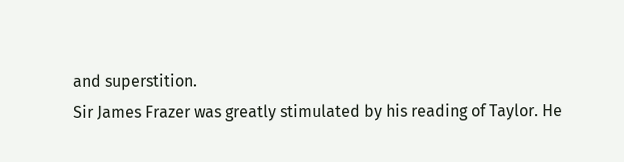and superstition.
Sir James Frazer was greatly stimulated by his reading of Taylor. He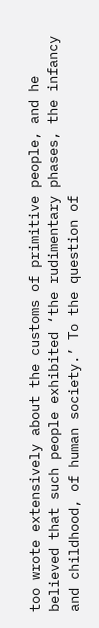too wrote extensively about the customs of primitive people, and he believed that such people exhibited ‘the rudimentary phases, the infancy and childhood, of human society.’ To the question of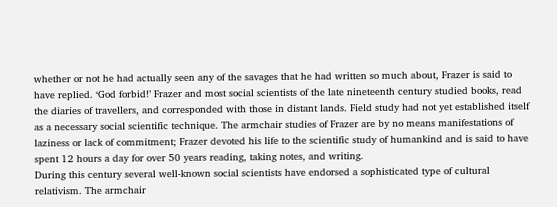whether or not he had actually seen any of the savages that he had written so much about, Frazer is said to have replied. ‘God forbid!’ Frazer and most social scientists of the late nineteenth century studied books, read the diaries of travellers, and corresponded with those in distant lands. Field study had not yet established itself as a necessary social scientific technique. The armchair studies of Frazer are by no means manifestations of laziness or lack of commitment; Frazer devoted his life to the scientific study of humankind and is said to have spent 12 hours a day for over 50 years reading, taking notes, and writing.
During this century several well-known social scientists have endorsed a sophisticated type of cultural relativism. The armchair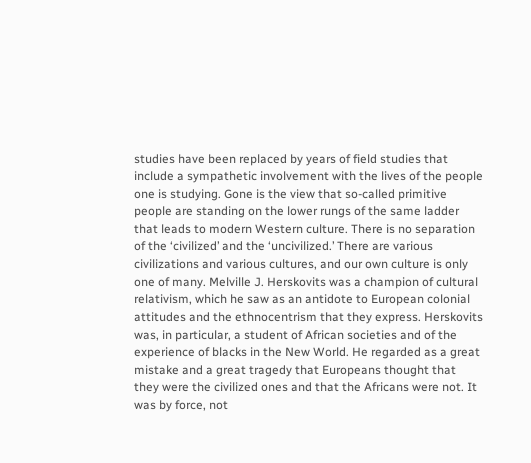studies have been replaced by years of field studies that include a sympathetic involvement with the lives of the people one is studying. Gone is the view that so-called primitive people are standing on the lower rungs of the same ladder that leads to modern Western culture. There is no separation of the ‘civilized’ and the ‘uncivilized.’ There are various civilizations and various cultures, and our own culture is only one of many. Melville J. Herskovits was a champion of cultural relativism, which he saw as an antidote to European colonial attitudes and the ethnocentrism that they express. Herskovits was, in particular, a student of African societies and of the experience of blacks in the New World. He regarded as a great mistake and a great tragedy that Europeans thought that they were the civilized ones and that the Africans were not. It was by force, not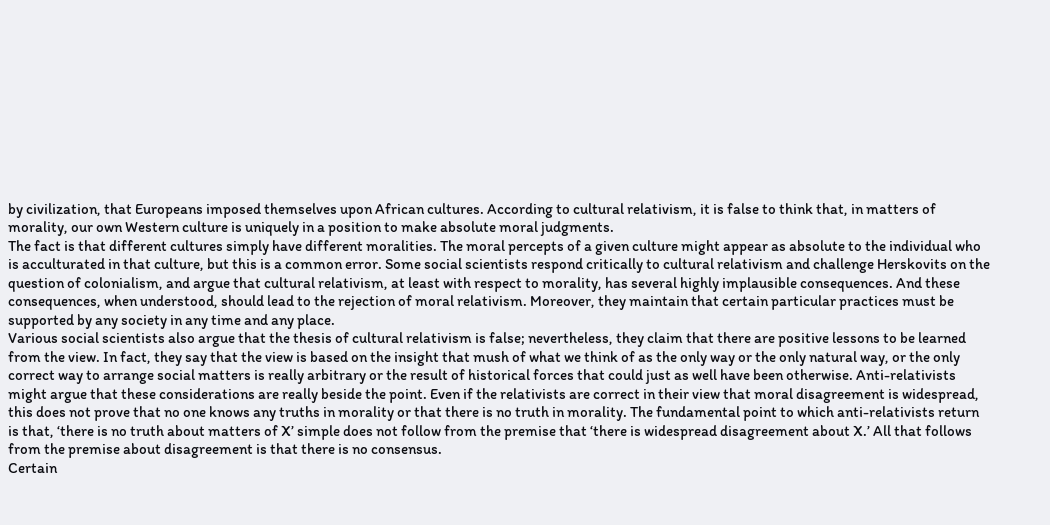by civilization, that Europeans imposed themselves upon African cultures. According to cultural relativism, it is false to think that, in matters of morality, our own Western culture is uniquely in a position to make absolute moral judgments.
The fact is that different cultures simply have different moralities. The moral percepts of a given culture might appear as absolute to the individual who is acculturated in that culture, but this is a common error. Some social scientists respond critically to cultural relativism and challenge Herskovits on the question of colonialism, and argue that cultural relativism, at least with respect to morality, has several highly implausible consequences. And these consequences, when understood, should lead to the rejection of moral relativism. Moreover, they maintain that certain particular practices must be supported by any society in any time and any place.
Various social scientists also argue that the thesis of cultural relativism is false; nevertheless, they claim that there are positive lessons to be learned from the view. In fact, they say that the view is based on the insight that mush of what we think of as the only way or the only natural way, or the only correct way to arrange social matters is really arbitrary or the result of historical forces that could just as well have been otherwise. Anti-relativists might argue that these considerations are really beside the point. Even if the relativists are correct in their view that moral disagreement is widespread, this does not prove that no one knows any truths in morality or that there is no truth in morality. The fundamental point to which anti-relativists return is that, ‘there is no truth about matters of X’ simple does not follow from the premise that ‘there is widespread disagreement about X.’ All that follows from the premise about disagreement is that there is no consensus.
Certain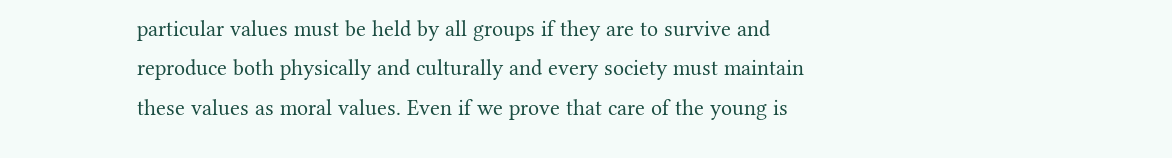particular values must be held by all groups if they are to survive and reproduce both physically and culturally and every society must maintain these values as moral values. Even if we prove that care of the young is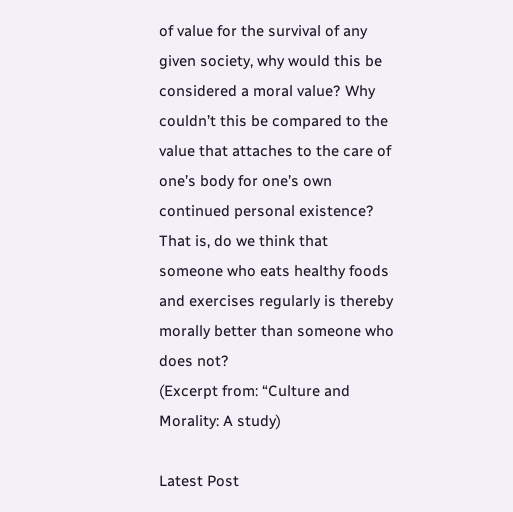of value for the survival of any given society, why would this be considered a moral value? Why couldn’t this be compared to the value that attaches to the care of one’s body for one’s own continued personal existence? That is, do we think that someone who eats healthy foods and exercises regularly is thereby morally better than someone who does not?
(Excerpt from: “Culture and Morality: A study)

Latest Post